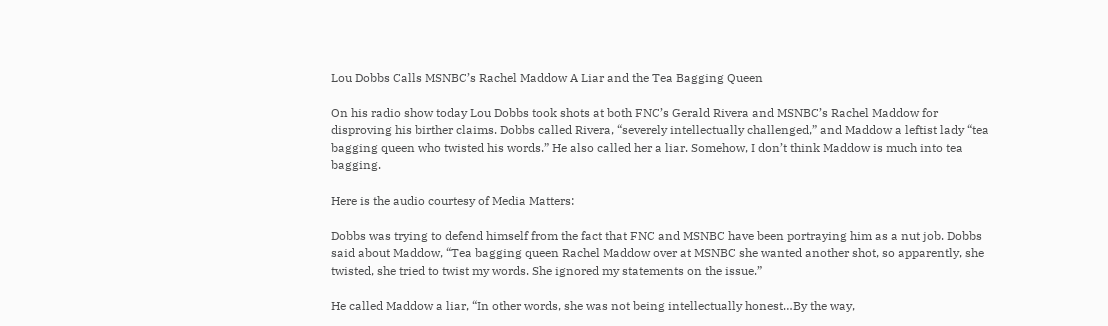Lou Dobbs Calls MSNBC’s Rachel Maddow A Liar and the Tea Bagging Queen

On his radio show today Lou Dobbs took shots at both FNC’s Gerald Rivera and MSNBC’s Rachel Maddow for disproving his birther claims. Dobbs called Rivera, “severely intellectually challenged,” and Maddow a leftist lady “tea bagging queen who twisted his words.” He also called her a liar. Somehow, I don’t think Maddow is much into tea bagging.

Here is the audio courtesy of Media Matters:

Dobbs was trying to defend himself from the fact that FNC and MSNBC have been portraying him as a nut job. Dobbs said about Maddow, “Tea bagging queen Rachel Maddow over at MSNBC she wanted another shot, so apparently, she twisted, she tried to twist my words. She ignored my statements on the issue.”

He called Maddow a liar, “In other words, she was not being intellectually honest…By the way,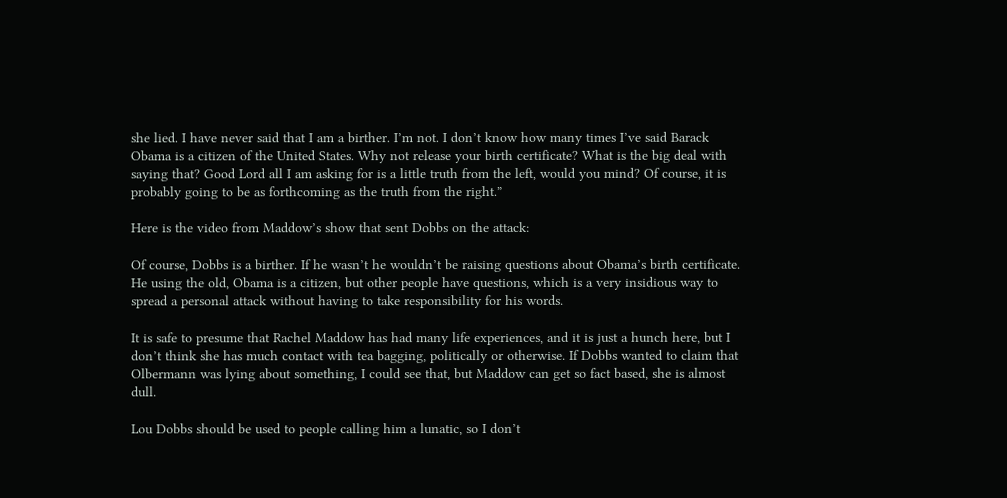she lied. I have never said that I am a birther. I’m not. I don’t know how many times I’ve said Barack Obama is a citizen of the United States. Why not release your birth certificate? What is the big deal with saying that? Good Lord all I am asking for is a little truth from the left, would you mind? Of course, it is probably going to be as forthcoming as the truth from the right.”

Here is the video from Maddow’s show that sent Dobbs on the attack:

Of course, Dobbs is a birther. If he wasn’t he wouldn’t be raising questions about Obama’s birth certificate. He using the old, Obama is a citizen, but other people have questions, which is a very insidious way to spread a personal attack without having to take responsibility for his words.

It is safe to presume that Rachel Maddow has had many life experiences, and it is just a hunch here, but I don’t think she has much contact with tea bagging, politically or otherwise. If Dobbs wanted to claim that Olbermann was lying about something, I could see that, but Maddow can get so fact based, she is almost dull.

Lou Dobbs should be used to people calling him a lunatic, so I don’t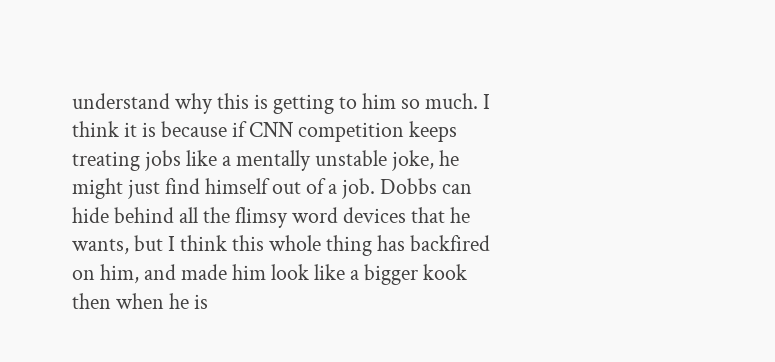understand why this is getting to him so much. I think it is because if CNN competition keeps treating jobs like a mentally unstable joke, he might just find himself out of a job. Dobbs can hide behind all the flimsy word devices that he wants, but I think this whole thing has backfired on him, and made him look like a bigger kook then when he is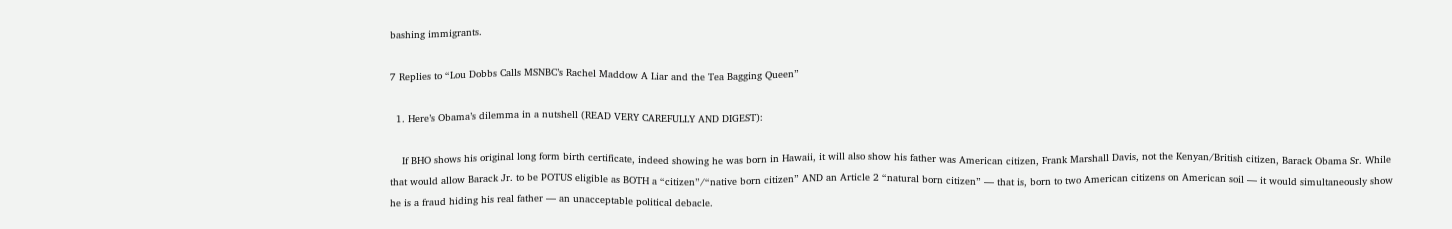bashing immigrants.

7 Replies to “Lou Dobbs Calls MSNBC’s Rachel Maddow A Liar and the Tea Bagging Queen”

  1. Here’s Obama’s dilemma in a nutshell (READ VERY CAREFULLY AND DIGEST):

    If BHO shows his original long form birth certificate, indeed showing he was born in Hawaii, it will also show his father was American citizen, Frank Marshall Davis, not the Kenyan/British citizen, Barack Obama Sr. While that would allow Barack Jr. to be POTUS eligible as BOTH a “citizen”/“native born citizen” AND an Article 2 “natural born citizen” — that is, born to two American citizens on American soil — it would simultaneously show he is a fraud hiding his real father — an unacceptable political debacle.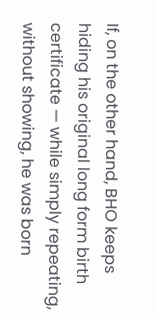If, on the other hand, BHO keeps hiding his original long form birth certificate — while simply repeating, without showing, he was born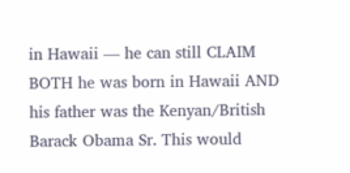in Hawaii — he can still CLAIM BOTH he was born in Hawaii AND his father was the Kenyan/British Barack Obama Sr. This would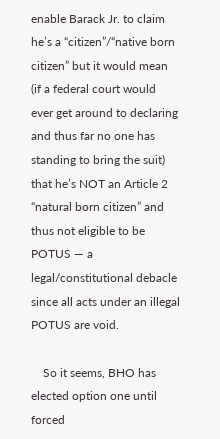enable Barack Jr. to claim he’s a “citizen”/“native born citizen” but it would mean (if a federal court would ever get around to declaring and thus far no one has standing to bring the suit) that he’s NOT an Article 2 “natural born citizen” and thus not eligible to be POTUS — a legal/constitutional debacle since all acts under an illegal POTUS are void.

    So it seems, BHO has elected option one until forced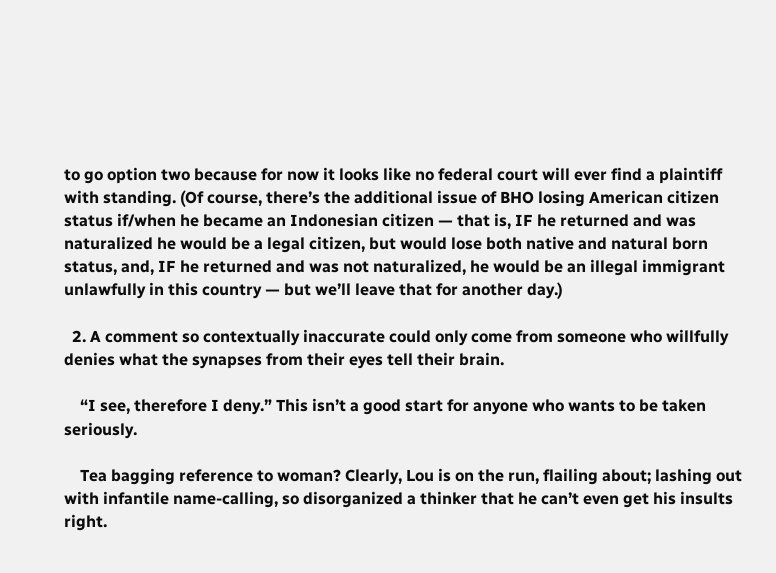to go option two because for now it looks like no federal court will ever find a plaintiff with standing. (Of course, there’s the additional issue of BHO losing American citizen status if/when he became an Indonesian citizen — that is, IF he returned and was naturalized he would be a legal citizen, but would lose both native and natural born status, and, IF he returned and was not naturalized, he would be an illegal immigrant unlawfully in this country — but we’ll leave that for another day.)

  2. A comment so contextually inaccurate could only come from someone who willfully denies what the synapses from their eyes tell their brain.

    “I see, therefore I deny.” This isn’t a good start for anyone who wants to be taken seriously.

    Tea bagging reference to woman? Clearly, Lou is on the run, flailing about; lashing out with infantile name-calling, so disorganized a thinker that he can’t even get his insults right.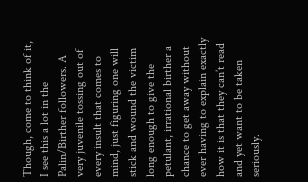Though, come to think of it, I see this a lot in the Palin/Birther followers. A very juvenile tossing out of every insult that comes to mind, just figuring one will stick and wound the victim long enough to give the petulant, irrational birther a chance to get away without ever having to explain exactly how it is that they can’t read and yet want to be taken seriously.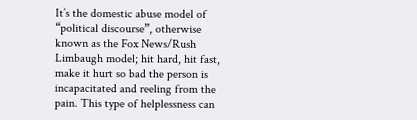It’s the domestic abuse model of “political discourse”, otherwise known as the Fox News/Rush Limbaugh model; hit hard, hit fast, make it hurt so bad the person is incapacitated and reeling from the pain. This type of helplessness can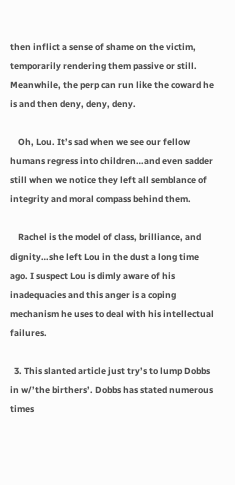then inflict a sense of shame on the victim, temporarily rendering them passive or still. Meanwhile, the perp can run like the coward he is and then deny, deny, deny.

    Oh, Lou. It’s sad when we see our fellow humans regress into children…and even sadder still when we notice they left all semblance of integrity and moral compass behind them.

    Rachel is the model of class, brilliance, and dignity…she left Lou in the dust a long time ago. I suspect Lou is dimly aware of his inadequacies and this anger is a coping mechanism he uses to deal with his intellectual failures.

  3. This slanted article just try’s to lump Dobbs in w/’the birthers’. Dobbs has stated numerous times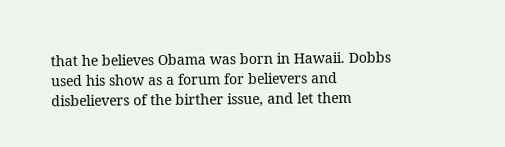that he believes Obama was born in Hawaii. Dobbs used his show as a forum for believers and disbelievers of the birther issue, and let them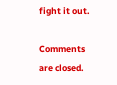fight it out.

Comments are closed.